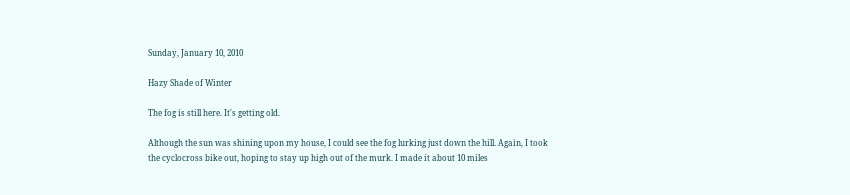Sunday, January 10, 2010

Hazy Shade of Winter

The fog is still here. It's getting old.

Although the sun was shining upon my house, I could see the fog lurking just down the hill. Again, I took the cyclocross bike out, hoping to stay up high out of the murk. I made it about 10 miles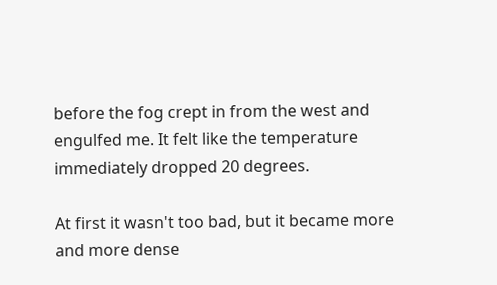before the fog crept in from the west and engulfed me. It felt like the temperature immediately dropped 20 degrees.

At first it wasn't too bad, but it became more and more dense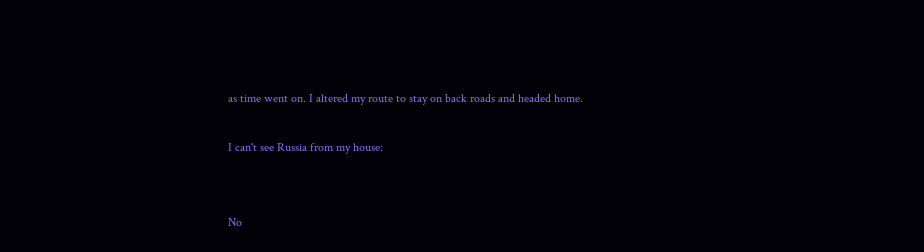as time went on. I altered my route to stay on back roads and headed home.

I can't see Russia from my house:


No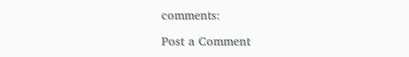comments:

Post a Comment